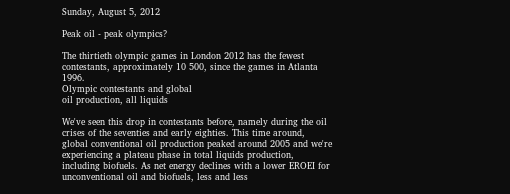Sunday, August 5, 2012

Peak oil - peak olympics?

The thirtieth olympic games in London 2012 has the fewest contestants, approximately 10 500, since the games in Atlanta 1996.
Olympic contestants and global
oil production, all liquids

We've seen this drop in contestants before, namely during the oil crises of the seventies and early eighties. This time around, global conventional oil production peaked around 2005 and we're experiencing a plateau phase in total liquids production, including biofuels. As net energy declines with a lower EROEI for unconventional oil and biofuels, less and less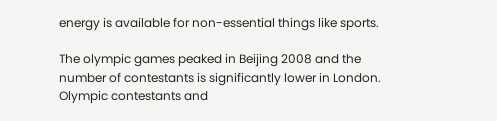energy is available for non-essential things like sports.

The olympic games peaked in Beijing 2008 and the number of contestants is significantly lower in London.
Olympic contestants and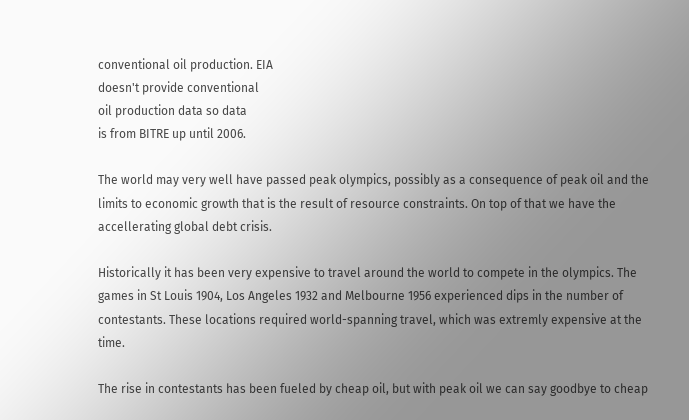conventional oil production. EIA
doesn't provide conventional
oil production data so data
is from BITRE up until 2006.

The world may very well have passed peak olympics, possibly as a consequence of peak oil and the limits to economic growth that is the result of resource constraints. On top of that we have the accellerating global debt crisis.

Historically it has been very expensive to travel around the world to compete in the olympics. The games in St Louis 1904, Los Angeles 1932 and Melbourne 1956 experienced dips in the number of contestants. These locations required world-spanning travel, which was extremly expensive at the time.

The rise in contestants has been fueled by cheap oil, but with peak oil we can say goodbye to cheap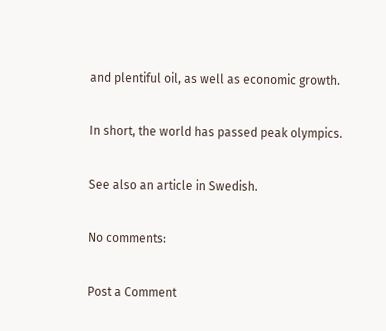and plentiful oil, as well as economic growth.

In short, the world has passed peak olympics.

See also an article in Swedish.

No comments:

Post a Comment